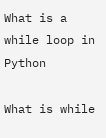What is a while loop in Python

What is while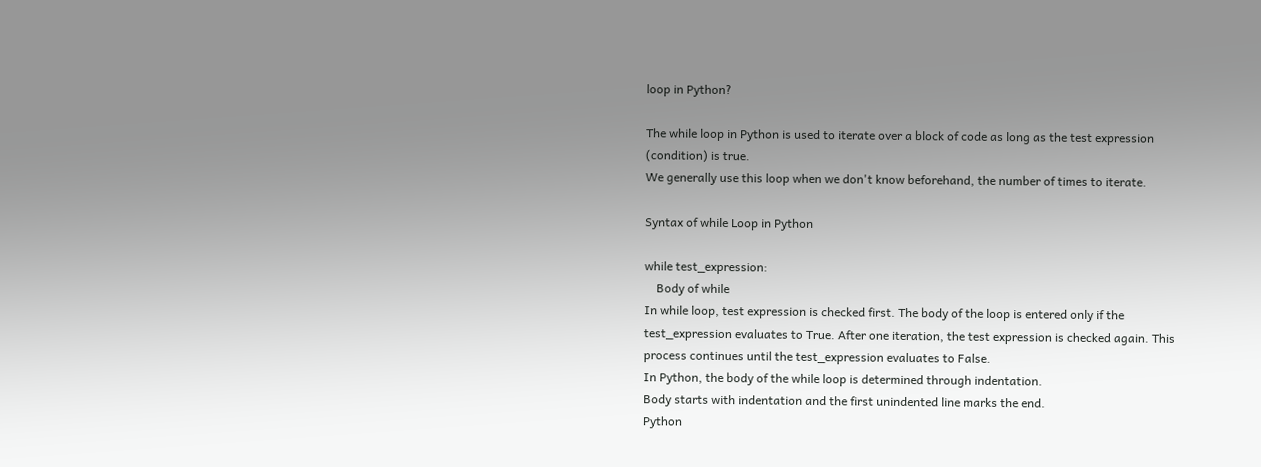loop in Python?

The while loop in Python is used to iterate over a block of code as long as the test expression (condition) is true.
We generally use this loop when we don't know beforehand, the number of times to iterate.

Syntax of while Loop in Python

while test_expression:
    Body of while
In while loop, test expression is checked first. The body of the loop is entered only if the test_expression evaluates to True. After one iteration, the test expression is checked again. This process continues until the test_expression evaluates to False.
In Python, the body of the while loop is determined through indentation.
Body starts with indentation and the first unindented line marks the end.
Python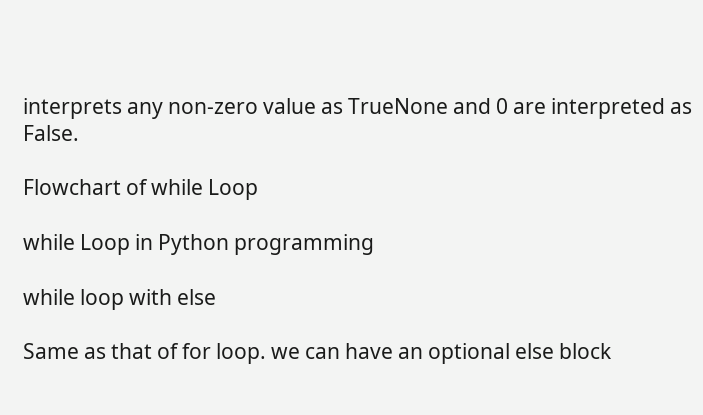interprets any non-zero value as TrueNone and 0 are interpreted as False.

Flowchart of while Loop

while Loop in Python programming

while loop with else

Same as that of for loop. we can have an optional else block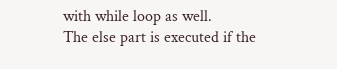with while loop as well.
The else part is executed if the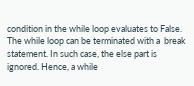condition in the while loop evaluates to False.
The while loop can be terminated with a  break statement. In such case, the else part is ignored. Hence, a while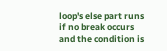loop's else part runs if no break occurs and the condition is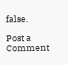false.

Post a Comment